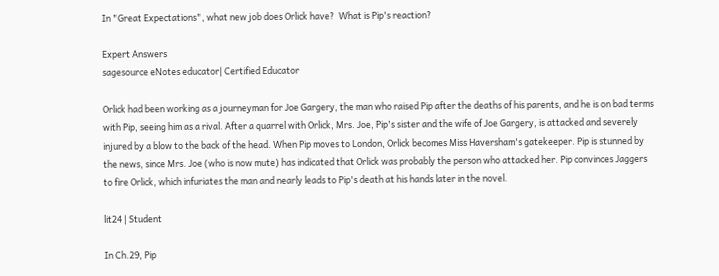In "Great Expectations", what new job does Orlick have?  What is Pip's reaction?

Expert Answers
sagesource eNotes educator| Certified Educator

Orlick had been working as a journeyman for Joe Gargery, the man who raised Pip after the deaths of his parents, and he is on bad terms with Pip, seeing him as a rival. After a quarrel with Orlick, Mrs. Joe, Pip's sister and the wife of Joe Gargery, is attacked and severely injured by a blow to the back of the head. When Pip moves to London, Orlick becomes Miss Haversham's gatekeeper. Pip is stunned by the news, since Mrs. Joe (who is now mute) has indicated that Orlick was probably the person who attacked her. Pip convinces Jaggers to fire Orlick, which infuriates the man and nearly leads to Pip's death at his hands later in the novel.

lit24 | Student

In Ch.29, Pip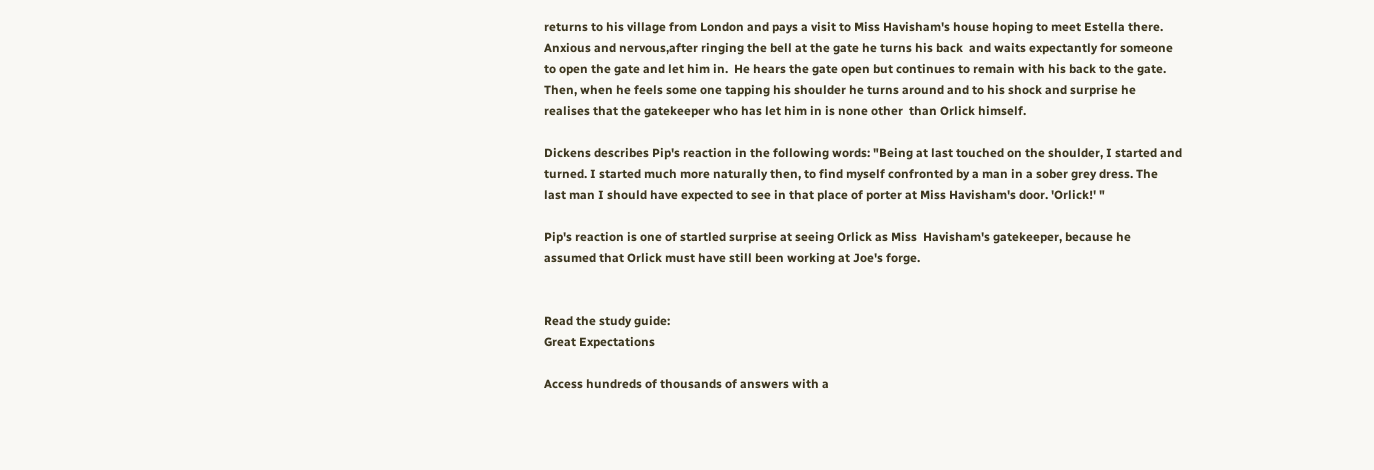returns to his village from London and pays a visit to Miss Havisham's house hoping to meet Estella there. Anxious and nervous,after ringing the bell at the gate he turns his back  and waits expectantly for someone to open the gate and let him in.  He hears the gate open but continues to remain with his back to the gate. Then, when he feels some one tapping his shoulder he turns around and to his shock and surprise he realises that the gatekeeper who has let him in is none other  than Orlick himself.

Dickens describes Pip's reaction in the following words: "Being at last touched on the shoulder, I started and turned. I started much more naturally then, to find myself confronted by a man in a sober grey dress. The last man I should have expected to see in that place of porter at Miss Havisham's door. 'Orlick!' "

Pip's reaction is one of startled surprise at seeing Orlick as Miss  Havisham's gatekeeper, because he assumed that Orlick must have still been working at Joe's forge.


Read the study guide:
Great Expectations

Access hundreds of thousands of answers with a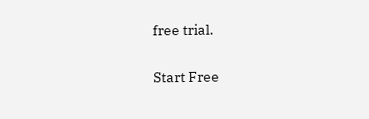free trial.

Start Free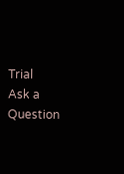Trial
Ask a Question